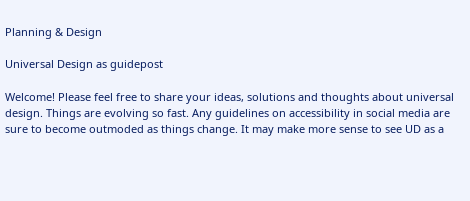Planning & Design

Universal Design as guidepost

Welcome! Please feel free to share your ideas, solutions and thoughts about universal design. Things are evolving so fast. Any guidelines on accessibility in social media are sure to become outmoded as things change. It may make more sense to see UD as a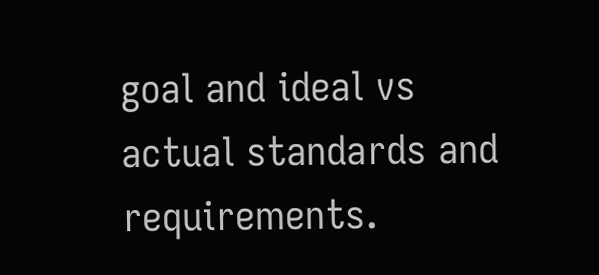goal and ideal vs actual standards and requirements.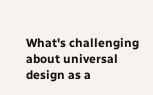What's challenging about universal design as a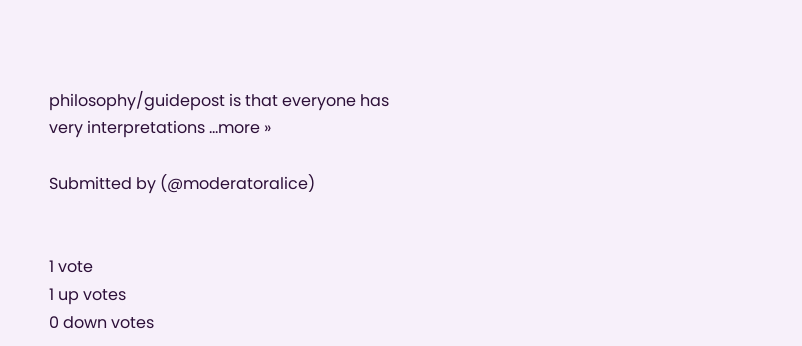philosophy/guidepost is that everyone has very interpretations ...more »

Submitted by (@moderatoralice)


1 vote
1 up votes
0 down votes